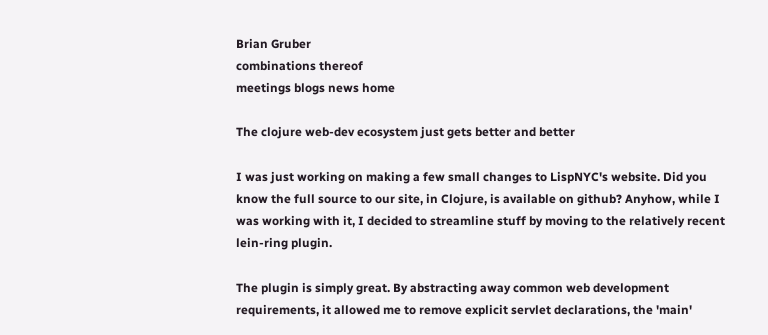Brian Gruber
combinations thereof
meetings blogs news home

The clojure web-dev ecosystem just gets better and better

I was just working on making a few small changes to LispNYC's website. Did you know the full source to our site, in Clojure, is available on github? Anyhow, while I was working with it, I decided to streamline stuff by moving to the relatively recent lein-ring plugin.

The plugin is simply great. By abstracting away common web development requirements, it allowed me to remove explicit servlet declarations, the 'main'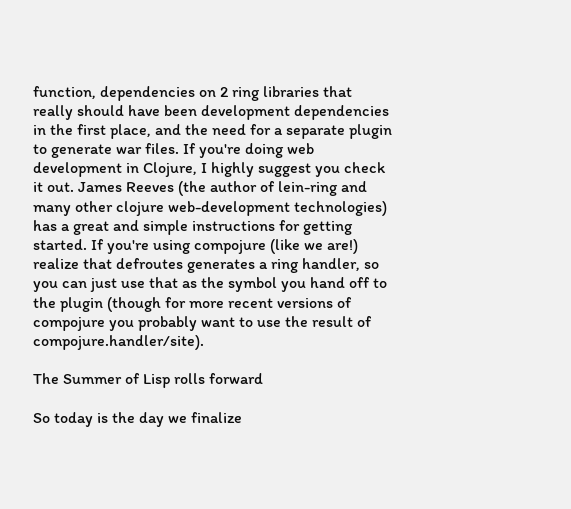function, dependencies on 2 ring libraries that really should have been development dependencies in the first place, and the need for a separate plugin to generate war files. If you're doing web development in Clojure, I highly suggest you check it out. James Reeves (the author of lein-ring and many other clojure web-development technologies) has a great and simple instructions for getting started. If you're using compojure (like we are!) realize that defroutes generates a ring handler, so you can just use that as the symbol you hand off to the plugin (though for more recent versions of compojure you probably want to use the result of compojure.handler/site).

The Summer of Lisp rolls forward

So today is the day we finalize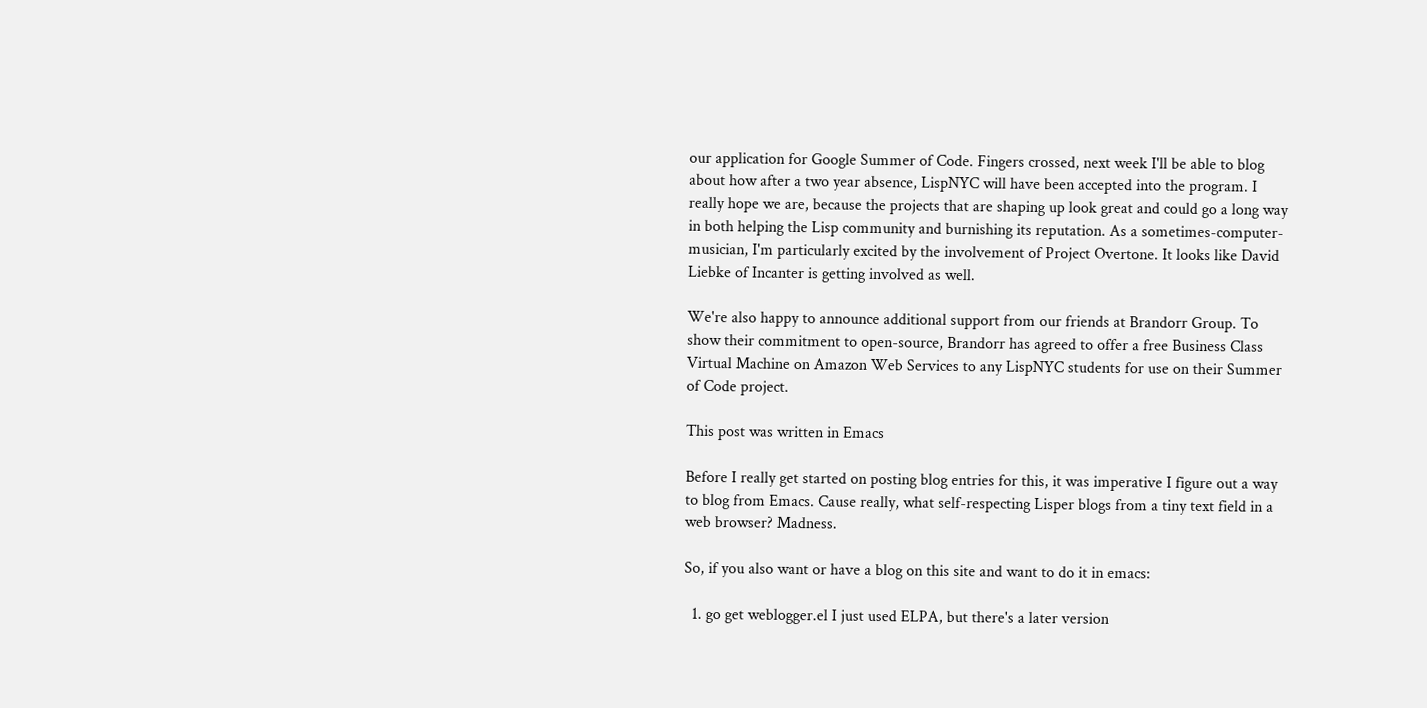our application for Google Summer of Code. Fingers crossed, next week I'll be able to blog about how after a two year absence, LispNYC will have been accepted into the program. I really hope we are, because the projects that are shaping up look great and could go a long way in both helping the Lisp community and burnishing its reputation. As a sometimes-computer-musician, I'm particularly excited by the involvement of Project Overtone. It looks like David Liebke of Incanter is getting involved as well.

We're also happy to announce additional support from our friends at Brandorr Group. To show their commitment to open-source, Brandorr has agreed to offer a free Business Class Virtual Machine on Amazon Web Services to any LispNYC students for use on their Summer of Code project.

This post was written in Emacs

Before I really get started on posting blog entries for this, it was imperative I figure out a way to blog from Emacs. Cause really, what self-respecting Lisper blogs from a tiny text field in a web browser? Madness.

So, if you also want or have a blog on this site and want to do it in emacs:

  1. go get weblogger.el I just used ELPA, but there's a later version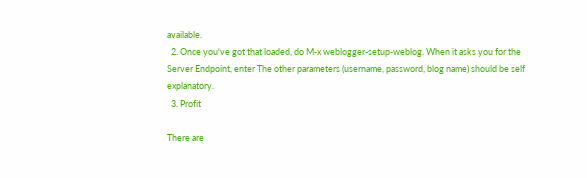available.
  2. Once you've got that loaded, do M-x weblogger-setup-weblog. When it asks you for the Server Endpoint, enter The other parameters (username, password, blog name) should be self explanatory.
  3. Profit

There are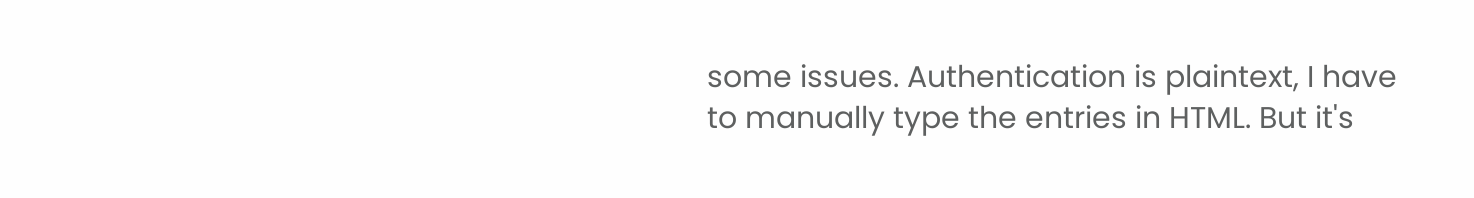some issues. Authentication is plaintext, I have to manually type the entries in HTML. But it's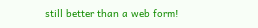still better than a web form!